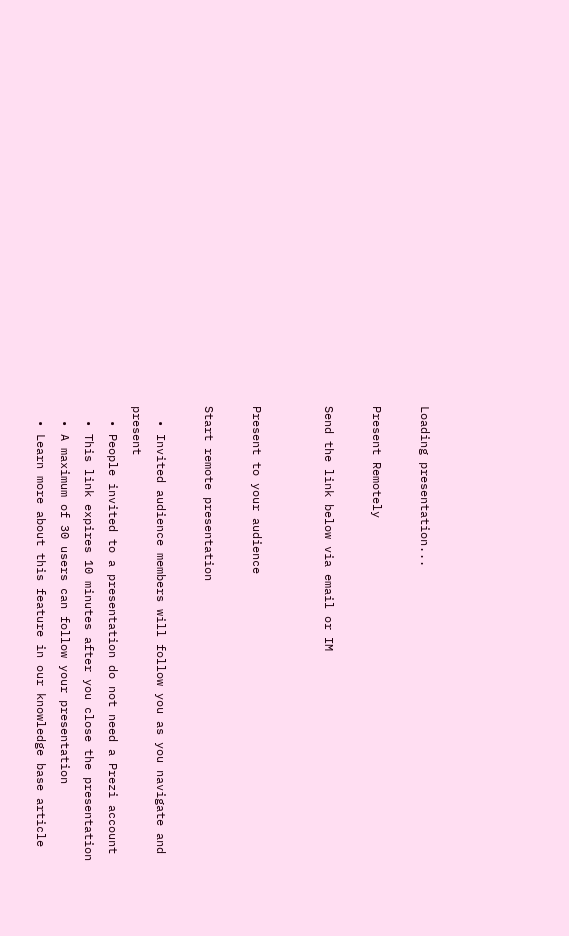Loading presentation...

Present Remotely

Send the link below via email or IM


Present to your audience

Start remote presentation

  • Invited audience members will follow you as you navigate and present
  • People invited to a presentation do not need a Prezi account
  • This link expires 10 minutes after you close the presentation
  • A maximum of 30 users can follow your presentation
  • Learn more about this feature in our knowledge base article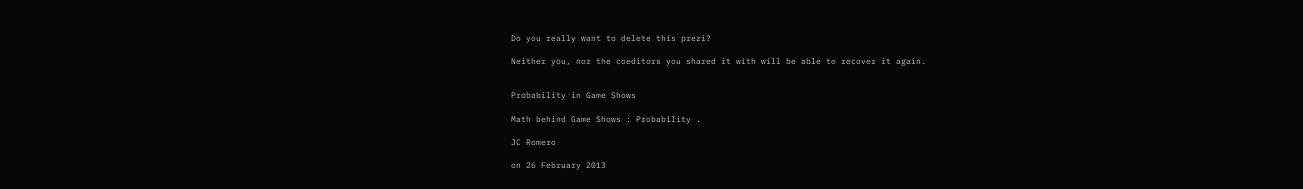Do you really want to delete this prezi?

Neither you, nor the coeditors you shared it with will be able to recover it again.


Probability in Game Shows

Math behind Game Shows : Probability .

JC Romero

on 26 February 2013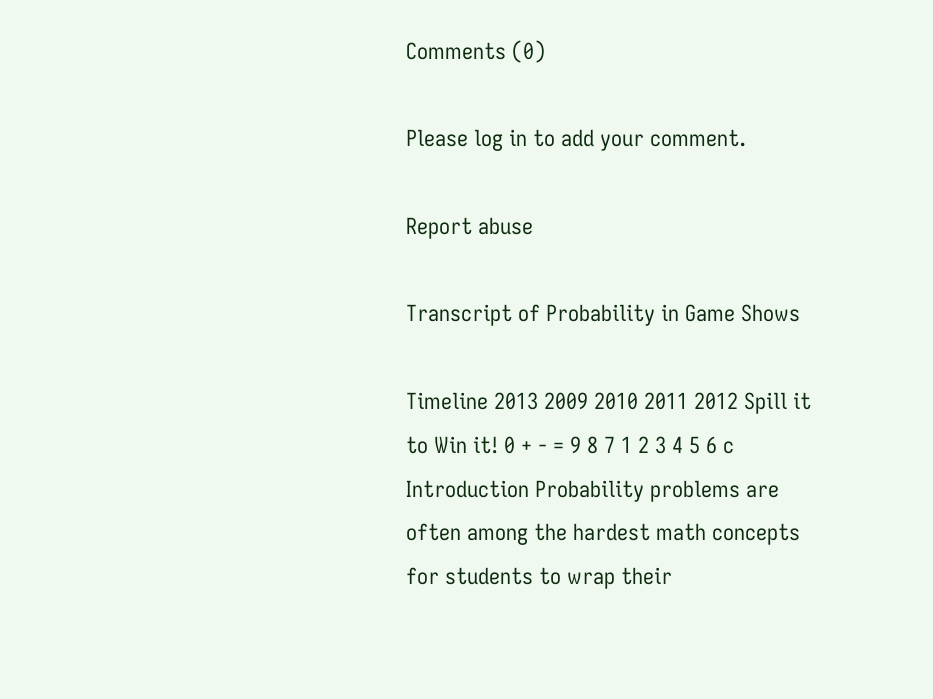Comments (0)

Please log in to add your comment.

Report abuse

Transcript of Probability in Game Shows

Timeline 2013 2009 2010 2011 2012 Spill it to Win it! 0 + - = 9 8 7 1 2 3 4 5 6 c Introduction Probability problems are often among the hardest math concepts for students to wrap their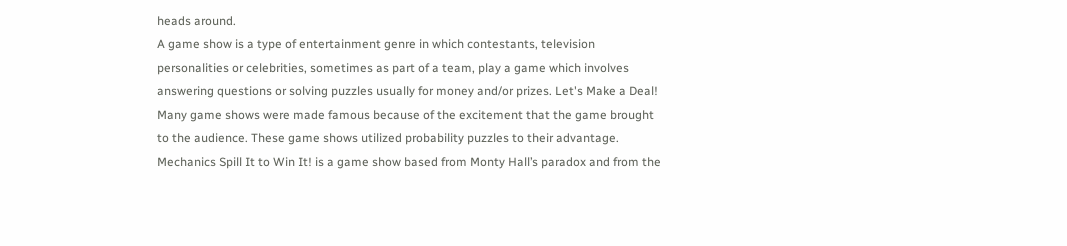heads around.
A game show is a type of entertainment genre in which contestants, television personalities or celebrities, sometimes as part of a team, play a game which involves answering questions or solving puzzles usually for money and/or prizes. Let's Make a Deal! Many game shows were made famous because of the excitement that the game brought to the audience. These game shows utilized probability puzzles to their advantage. Mechanics Spill It to Win It! is a game show based from Monty Hall’s paradox and from the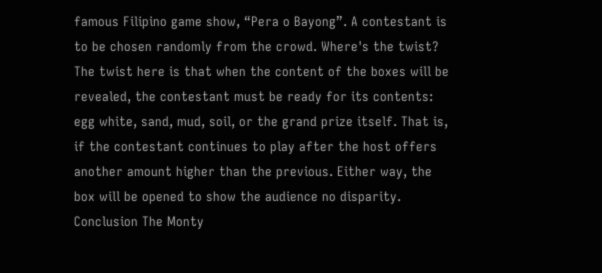famous Filipino game show, “Pera o Bayong”. A contestant is to be chosen randomly from the crowd. Where's the twist? The twist here is that when the content of the boxes will be revealed, the contestant must be ready for its contents: egg white, sand, mud, soil, or the grand prize itself. That is, if the contestant continues to play after the host offers another amount higher than the previous. Either way, the box will be opened to show the audience no disparity. Conclusion The Monty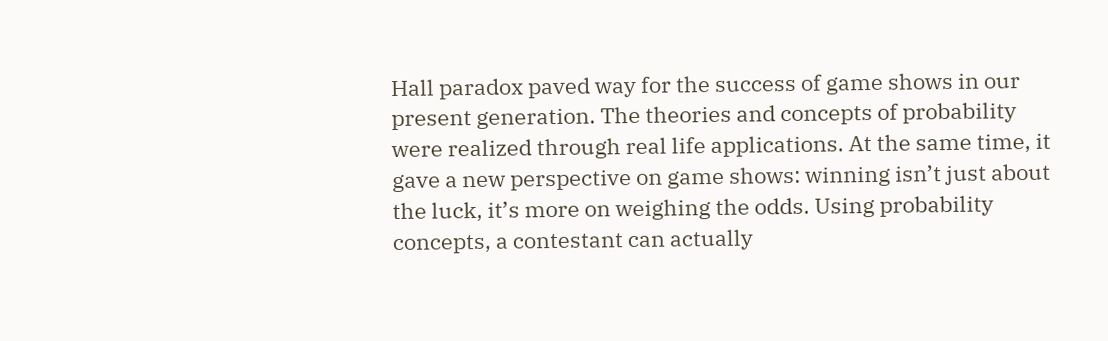Hall paradox paved way for the success of game shows in our present generation. The theories and concepts of probability were realized through real life applications. At the same time, it gave a new perspective on game shows: winning isn’t just about the luck, it’s more on weighing the odds. Using probability concepts, a contestant can actually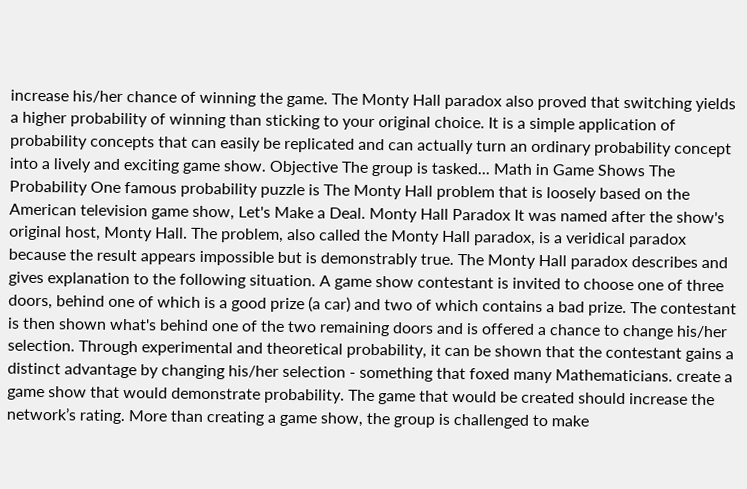increase his/her chance of winning the game. The Monty Hall paradox also proved that switching yields a higher probability of winning than sticking to your original choice. It is a simple application of probability concepts that can easily be replicated and can actually turn an ordinary probability concept into a lively and exciting game show. Objective The group is tasked... Math in Game Shows The Probability One famous probability puzzle is The Monty Hall problem that is loosely based on the American television game show, Let's Make a Deal. Monty Hall Paradox It was named after the show's original host, Monty Hall. The problem, also called the Monty Hall paradox, is a veridical paradox because the result appears impossible but is demonstrably true. The Monty Hall paradox describes and gives explanation to the following situation. A game show contestant is invited to choose one of three doors, behind one of which is a good prize (a car) and two of which contains a bad prize. The contestant is then shown what's behind one of the two remaining doors and is offered a chance to change his/her selection. Through experimental and theoretical probability, it can be shown that the contestant gains a distinct advantage by changing his/her selection - something that foxed many Mathematicians. create a game show that would demonstrate probability. The game that would be created should increase the network’s rating. More than creating a game show, the group is challenged to make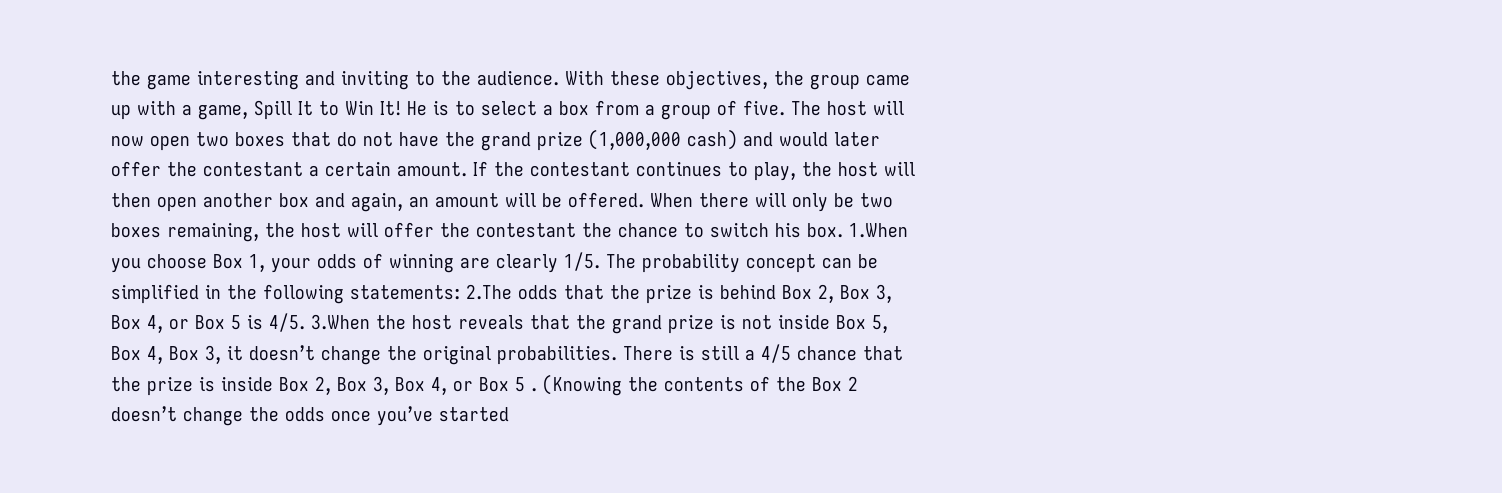the game interesting and inviting to the audience. With these objectives, the group came up with a game, Spill It to Win It! He is to select a box from a group of five. The host will now open two boxes that do not have the grand prize (1,000,000 cash) and would later offer the contestant a certain amount. If the contestant continues to play, the host will then open another box and again, an amount will be offered. When there will only be two boxes remaining, the host will offer the contestant the chance to switch his box. 1.When you choose Box 1, your odds of winning are clearly 1/5. The probability concept can be simplified in the following statements: 2.The odds that the prize is behind Box 2, Box 3, Box 4, or Box 5 is 4/5. 3.When the host reveals that the grand prize is not inside Box 5, Box 4, Box 3, it doesn’t change the original probabilities. There is still a 4/5 chance that the prize is inside Box 2, Box 3, Box 4, or Box 5 . (Knowing the contents of the Box 2 doesn’t change the odds once you’ve started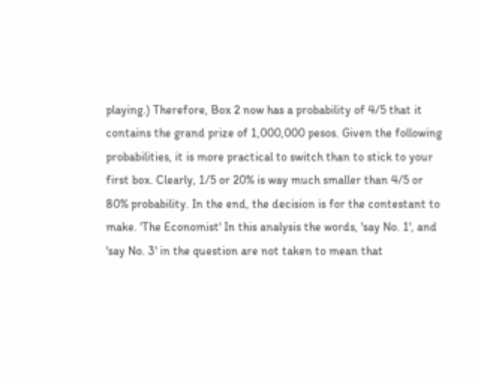playing.) Therefore, Box 2 now has a probability of 4/5 that it contains the grand prize of 1,000,000 pesos. Given the following probabilities, it is more practical to switch than to stick to your first box. Clearly, 1/5 or 20% is way much smaller than 4/5 or 80% probability. In the end, the decision is for the contestant to make. 'The Economist' In this analysis the words, 'say No. 1', and 'say No. 3' in the question are not taken to mean that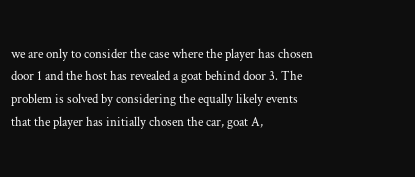we are only to consider the case where the player has chosen door 1 and the host has revealed a goat behind door 3. The problem is solved by considering the equally likely events that the player has initially chosen the car, goat A,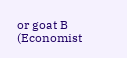or goat B (Economist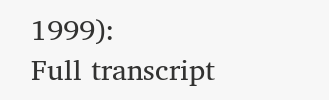1999):
Full transcript